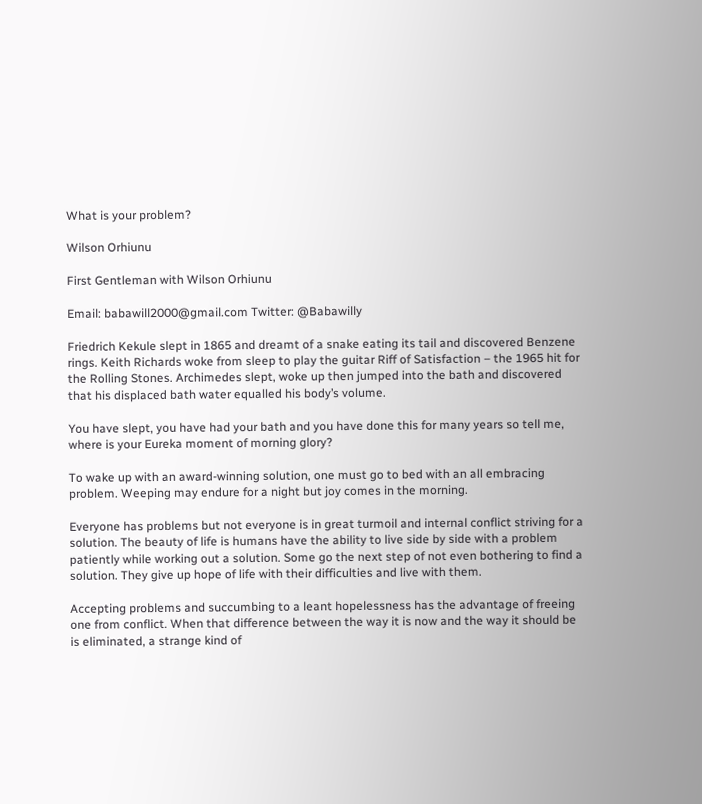What is your problem?

Wilson Orhiunu

First Gentleman with Wilson Orhiunu

Email: babawill2000@gmail.com Twitter: @Babawilly

Friedrich Kekule slept in 1865 and dreamt of a snake eating its tail and discovered Benzene rings. Keith Richards woke from sleep to play the guitar Riff of Satisfaction – the 1965 hit for the Rolling Stones. Archimedes slept, woke up then jumped into the bath and discovered that his displaced bath water equalled his body’s volume.

You have slept, you have had your bath and you have done this for many years so tell me, where is your Eureka moment of morning glory?

To wake up with an award-winning solution, one must go to bed with an all embracing problem. Weeping may endure for a night but joy comes in the morning.

Everyone has problems but not everyone is in great turmoil and internal conflict striving for a solution. The beauty of life is humans have the ability to live side by side with a problem patiently while working out a solution. Some go the next step of not even bothering to find a solution. They give up hope of life with their difficulties and live with them.

Accepting problems and succumbing to a leant hopelessness has the advantage of freeing one from conflict. When that difference between the way it is now and the way it should be is eliminated, a strange kind of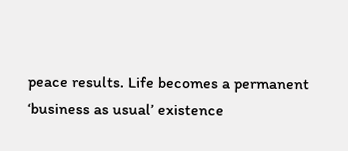peace results. Life becomes a permanent ‘business as usual’ existence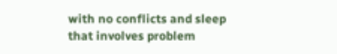with no conflicts and sleep that involves problem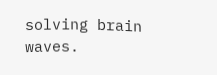solving brain waves.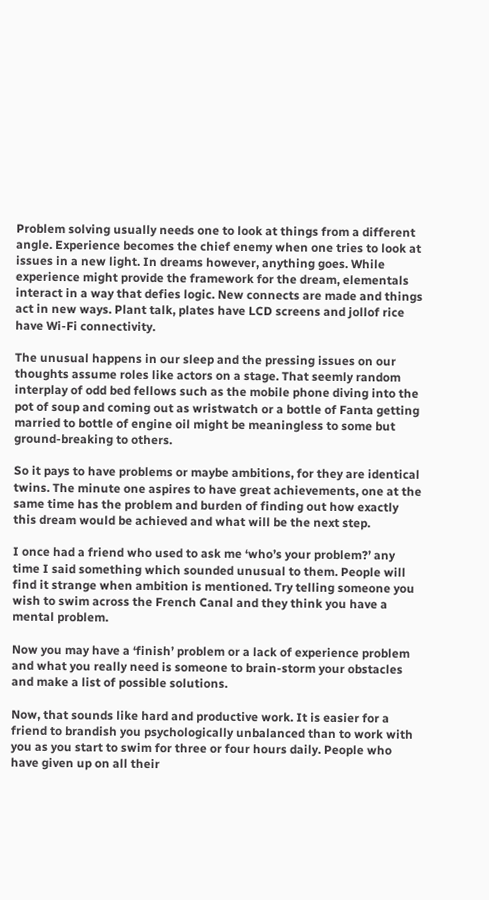Problem solving usually needs one to look at things from a different angle. Experience becomes the chief enemy when one tries to look at issues in a new light. In dreams however, anything goes. While experience might provide the framework for the dream, elementals interact in a way that defies logic. New connects are made and things act in new ways. Plant talk, plates have LCD screens and jollof rice have Wi-Fi connectivity.

The unusual happens in our sleep and the pressing issues on our thoughts assume roles like actors on a stage. That seemly random interplay of odd bed fellows such as the mobile phone diving into the pot of soup and coming out as wristwatch or a bottle of Fanta getting married to bottle of engine oil might be meaningless to some but ground-breaking to others.

So it pays to have problems or maybe ambitions, for they are identical twins. The minute one aspires to have great achievements, one at the same time has the problem and burden of finding out how exactly this dream would be achieved and what will be the next step.

I once had a friend who used to ask me ‘who’s your problem?’ any time I said something which sounded unusual to them. People will find it strange when ambition is mentioned. Try telling someone you wish to swim across the French Canal and they think you have a mental problem.

Now you may have a ‘finish’ problem or a lack of experience problem and what you really need is someone to brain-storm your obstacles and make a list of possible solutions.

Now, that sounds like hard and productive work. It is easier for a friend to brandish you psychologically unbalanced than to work with you as you start to swim for three or four hours daily. People who have given up on all their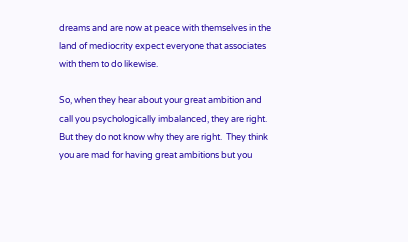dreams and are now at peace with themselves in the land of mediocrity expect everyone that associates with them to do likewise.

So, when they hear about your great ambition and call you psychologically imbalanced, they are right.  But they do not know why they are right.  They think you are mad for having great ambitions but you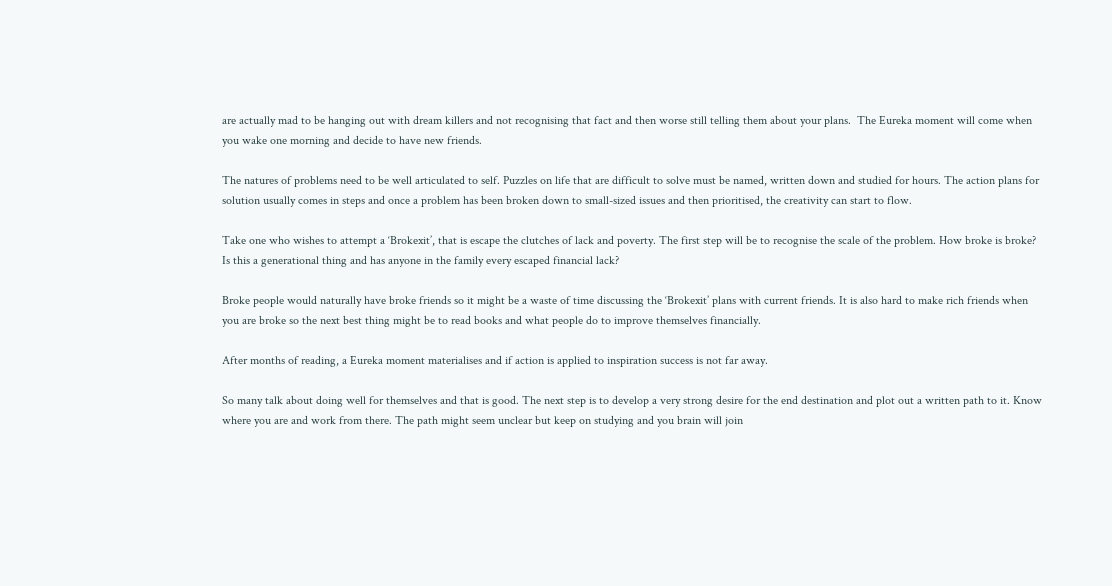are actually mad to be hanging out with dream killers and not recognising that fact and then worse still telling them about your plans.  The Eureka moment will come when you wake one morning and decide to have new friends.

The natures of problems need to be well articulated to self. Puzzles on life that are difficult to solve must be named, written down and studied for hours. The action plans for solution usually comes in steps and once a problem has been broken down to small-sized issues and then prioritised, the creativity can start to flow.

Take one who wishes to attempt a ‘Brokexit’, that is escape the clutches of lack and poverty. The first step will be to recognise the scale of the problem. How broke is broke? Is this a generational thing and has anyone in the family every escaped financial lack?

Broke people would naturally have broke friends so it might be a waste of time discussing the ‘Brokexit’ plans with current friends. It is also hard to make rich friends when you are broke so the next best thing might be to read books and what people do to improve themselves financially.

After months of reading, a Eureka moment materialises and if action is applied to inspiration success is not far away.

So many talk about doing well for themselves and that is good. The next step is to develop a very strong desire for the end destination and plot out a written path to it. Know where you are and work from there. The path might seem unclear but keep on studying and you brain will join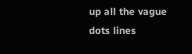up all the vague dots lines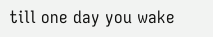till one day you wake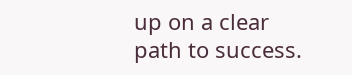up on a clear path to success.